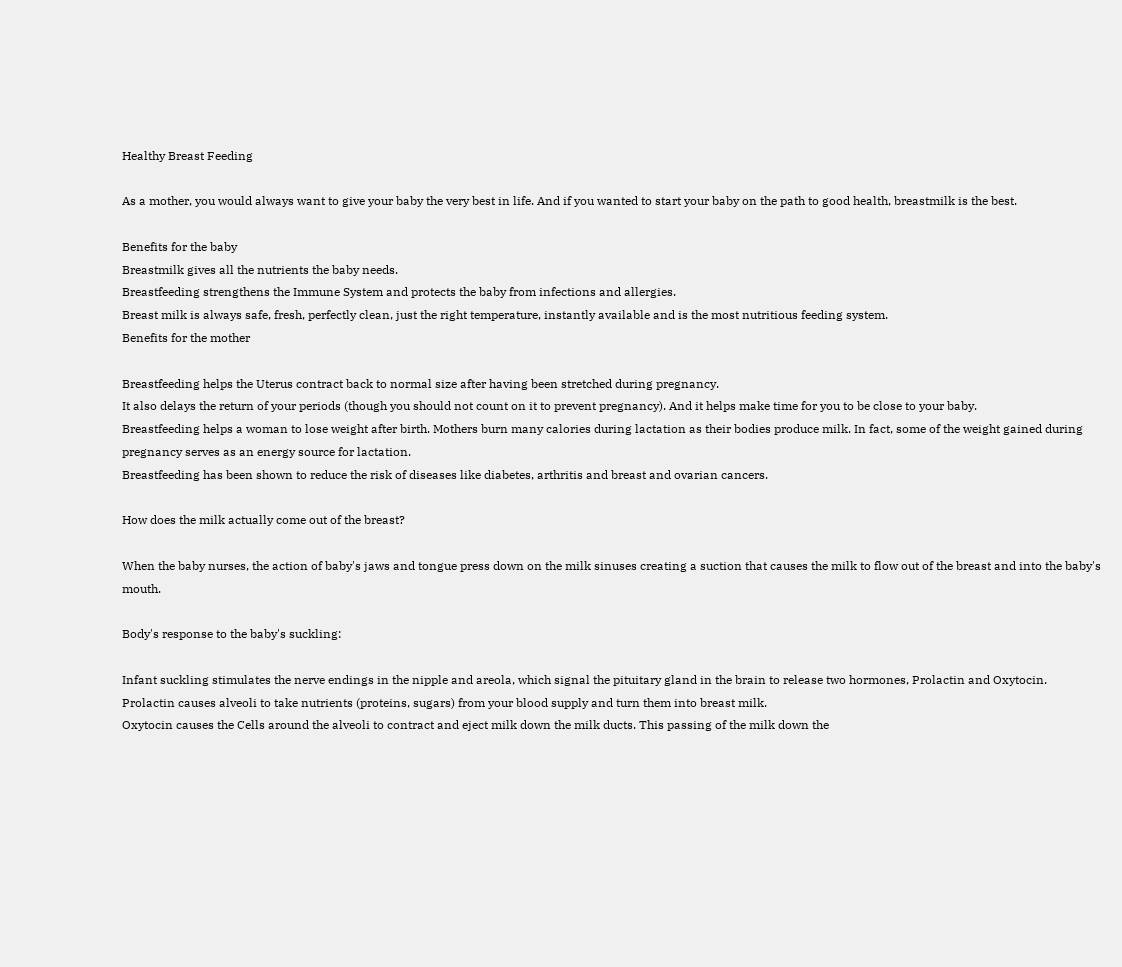Healthy Breast Feeding

As a mother, you would always want to give your baby the very best in life. And if you wanted to start your baby on the path to good health, breastmilk is the best.

Benefits for the baby
Breastmilk gives all the nutrients the baby needs.
Breastfeeding strengthens the Immune System and protects the baby from infections and allergies.
Breast milk is always safe, fresh, perfectly clean, just the right temperature, instantly available and is the most nutritious feeding system.
Benefits for the mother

Breastfeeding helps the Uterus contract back to normal size after having been stretched during pregnancy.
It also delays the return of your periods (though you should not count on it to prevent pregnancy). And it helps make time for you to be close to your baby.
Breastfeeding helps a woman to lose weight after birth. Mothers burn many calories during lactation as their bodies produce milk. In fact, some of the weight gained during pregnancy serves as an energy source for lactation.
Breastfeeding has been shown to reduce the risk of diseases like diabetes, arthritis and breast and ovarian cancers.

How does the milk actually come out of the breast?

When the baby nurses, the action of baby's jaws and tongue press down on the milk sinuses creating a suction that causes the milk to flow out of the breast and into the baby's mouth.

Body's response to the baby's suckling:

Infant suckling stimulates the nerve endings in the nipple and areola, which signal the pituitary gland in the brain to release two hormones, Prolactin and Oxytocin.
Prolactin causes alveoli to take nutrients (proteins, sugars) from your blood supply and turn them into breast milk.
Oxytocin causes the Cells around the alveoli to contract and eject milk down the milk ducts. This passing of the milk down the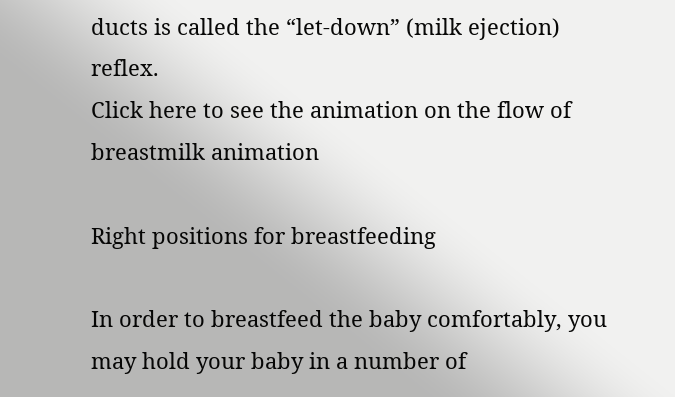ducts is called the “let-down” (milk ejection) reflex.
Click here to see the animation on the flow of breastmilk animation

Right positions for breastfeeding

In order to breastfeed the baby comfortably, you may hold your baby in a number of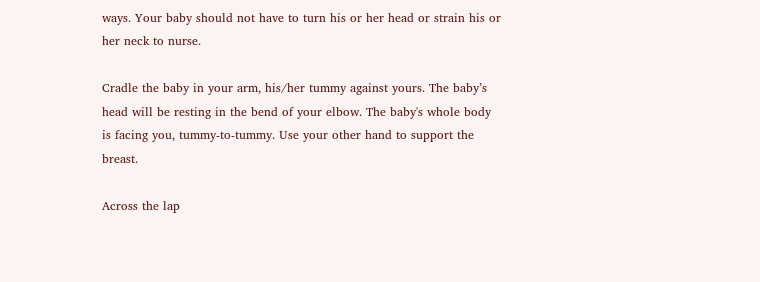ways. Your baby should not have to turn his or her head or strain his or her neck to nurse.

Cradle the baby in your arm, his/her tummy against yours. The baby’s head will be resting in the bend of your elbow. The baby's whole body is facing you, tummy-to-tummy. Use your other hand to support the breast.

Across the lap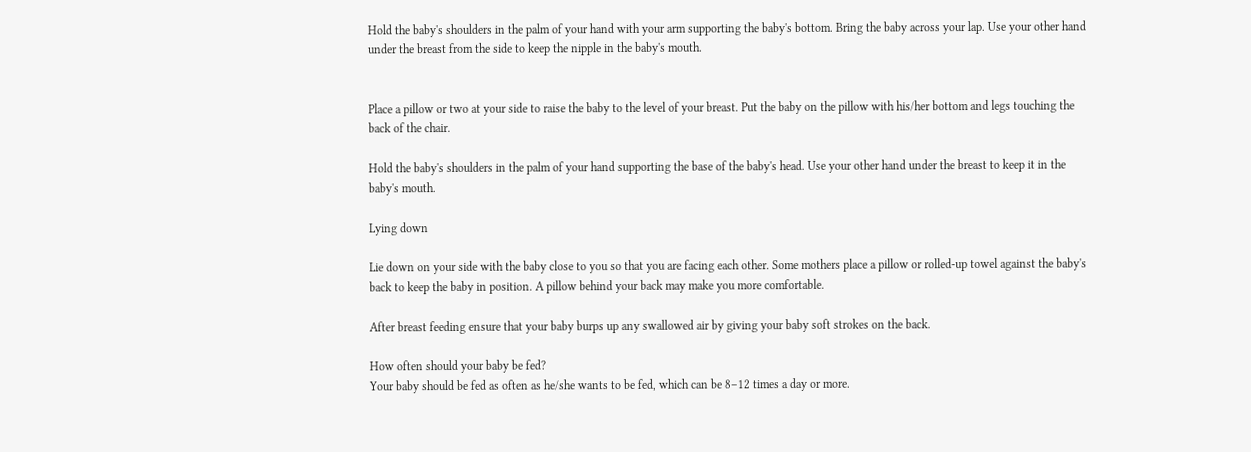Hold the baby's shoulders in the palm of your hand with your arm supporting the baby's bottom. Bring the baby across your lap. Use your other hand under the breast from the side to keep the nipple in the baby's mouth.


Place a pillow or two at your side to raise the baby to the level of your breast. Put the baby on the pillow with his/her bottom and legs touching the back of the chair.

Hold the baby's shoulders in the palm of your hand supporting the base of the baby's head. Use your other hand under the breast to keep it in the baby's mouth.

Lying down

Lie down on your side with the baby close to you so that you are facing each other. Some mothers place a pillow or rolled-up towel against the baby's back to keep the baby in position. A pillow behind your back may make you more comfortable.

After breast feeding ensure that your baby burps up any swallowed air by giving your baby soft strokes on the back.

How often should your baby be fed?
Your baby should be fed as often as he/she wants to be fed, which can be 8–12 times a day or more.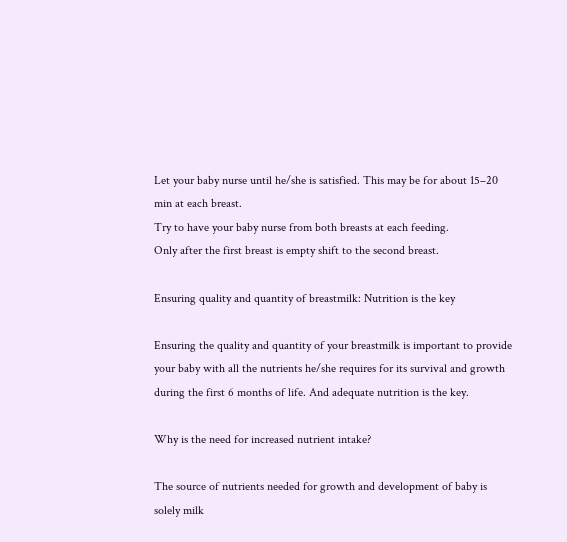Let your baby nurse until he/she is satisfied. This may be for about 15–20 min at each breast.
Try to have your baby nurse from both breasts at each feeding.
Only after the first breast is empty shift to the second breast.

Ensuring quality and quantity of breastmilk: Nutrition is the key

Ensuring the quality and quantity of your breastmilk is important to provide your baby with all the nutrients he/she requires for its survival and growth during the first 6 months of life. And adequate nutrition is the key.

Why is the need for increased nutrient intake?

The source of nutrients needed for growth and development of baby is solely milk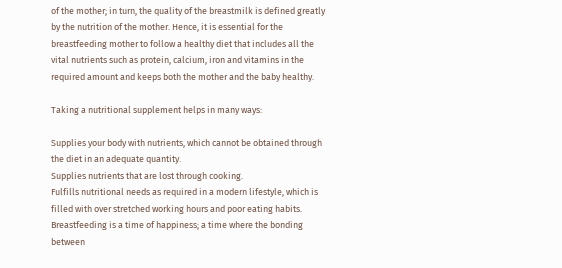of the mother; in turn, the quality of the breastmilk is defined greatly by the nutrition of the mother. Hence, it is essential for the breastfeeding mother to follow a healthy diet that includes all the vital nutrients such as protein, calcium, iron and vitamins in the required amount and keeps both the mother and the baby healthy.

Taking a nutritional supplement helps in many ways:

Supplies your body with nutrients, which cannot be obtained through the diet in an adequate quantity.
Supplies nutrients that are lost through cooking.
Fulfills nutritional needs as required in a modern lifestyle, which is filled with over stretched working hours and poor eating habits.
Breastfeeding is a time of happiness; a time where the bonding between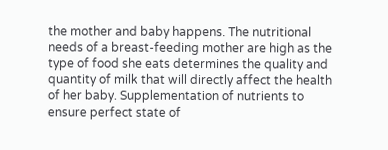the mother and baby happens. The nutritional needs of a breast-feeding mother are high as the type of food she eats determines the quality and quantity of milk that will directly affect the health of her baby. Supplementation of nutrients to ensure perfect state of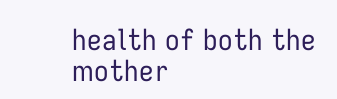health of both the mother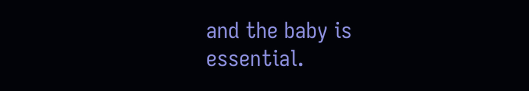and the baby is essential.